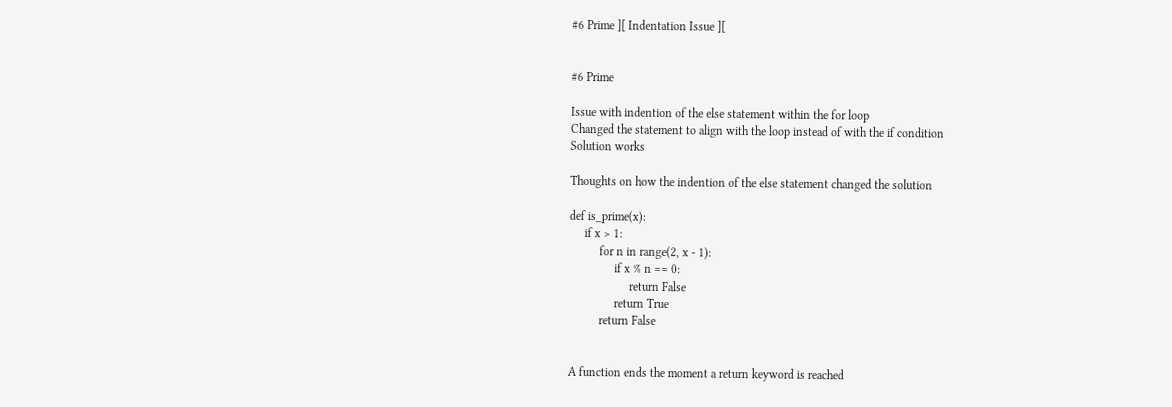#6 Prime ][ Indentation Issue ][


#6 Prime

Issue with indention of the else statement within the for loop
Changed the statement to align with the loop instead of with the if condition
Solution works

Thoughts on how the indention of the else statement changed the solution

def is_prime(x):
     if x > 1:
          for n in range(2, x - 1):
               if x % n == 0:
                    return False
               return True
          return False


A function ends the moment a return keyword is reached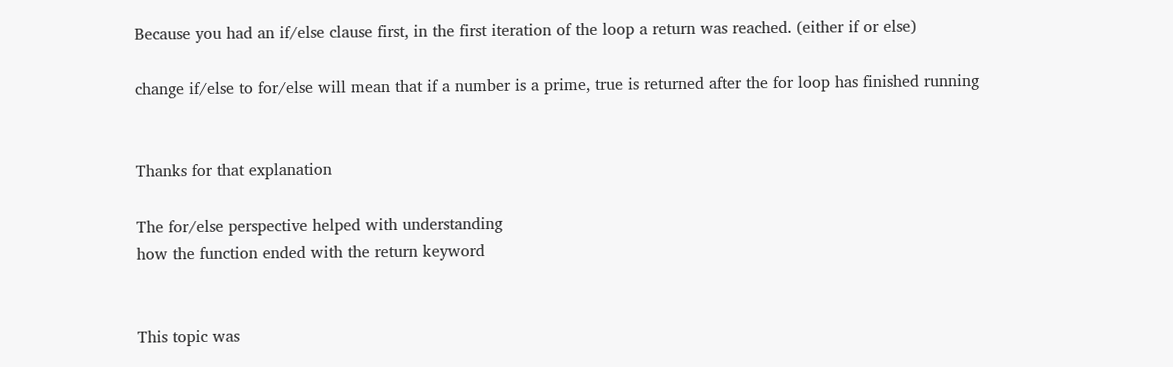Because you had an if/else clause first, in the first iteration of the loop a return was reached. (either if or else)

change if/else to for/else will mean that if a number is a prime, true is returned after the for loop has finished running


Thanks for that explanation

The for/else perspective helped with understanding
how the function ended with the return keyword


This topic was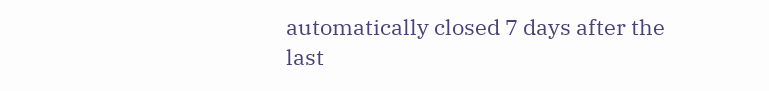automatically closed 7 days after the last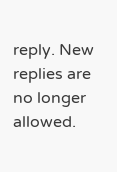reply. New replies are no longer allowed.